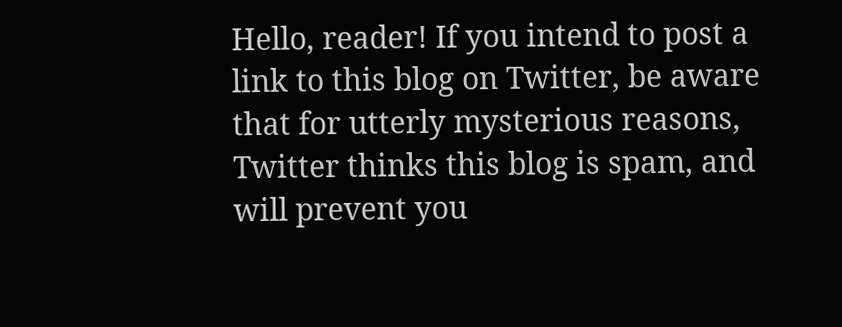Hello, reader! If you intend to post a link to this blog on Twitter, be aware that for utterly mysterious reasons, Twitter thinks this blog is spam, and will prevent you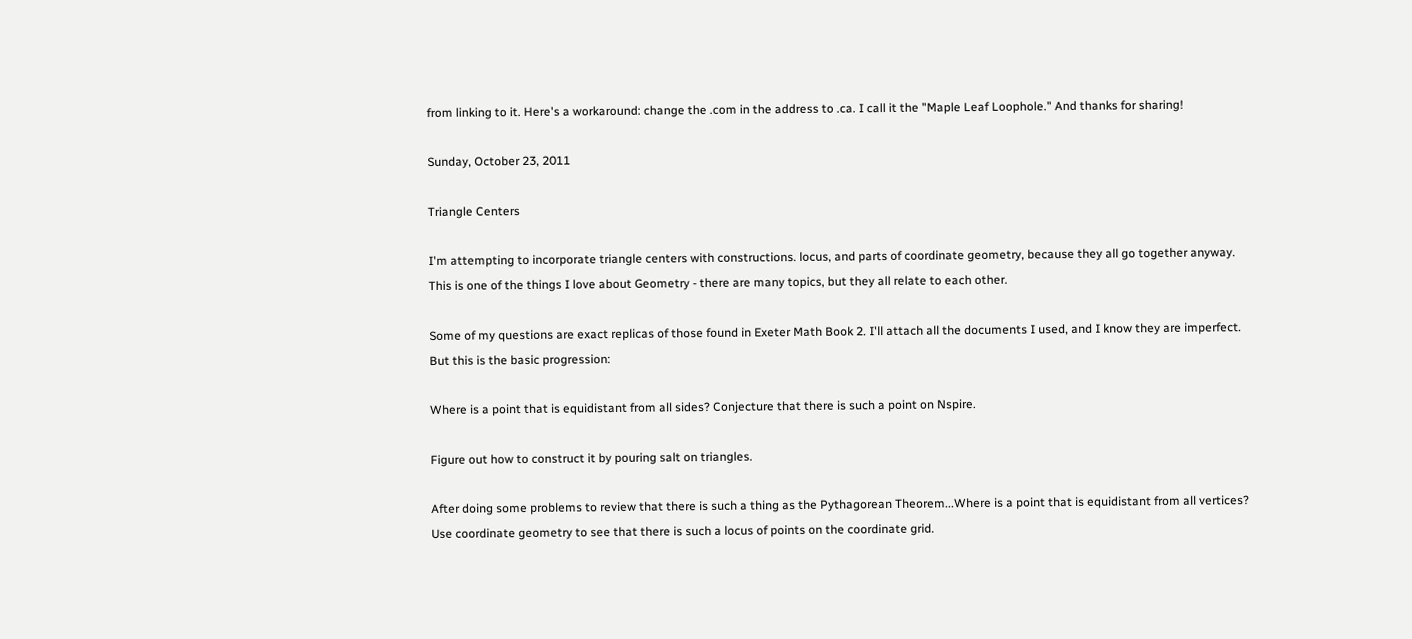from linking to it. Here's a workaround: change the .com in the address to .ca. I call it the "Maple Leaf Loophole." And thanks for sharing!

Sunday, October 23, 2011

Triangle Centers

I'm attempting to incorporate triangle centers with constructions. locus, and parts of coordinate geometry, because they all go together anyway. This is one of the things I love about Geometry - there are many topics, but they all relate to each other.

Some of my questions are exact replicas of those found in Exeter Math Book 2. I'll attach all the documents I used, and I know they are imperfect. But this is the basic progression:

Where is a point that is equidistant from all sides? Conjecture that there is such a point on Nspire.

Figure out how to construct it by pouring salt on triangles.

After doing some problems to review that there is such a thing as the Pythagorean Theorem...Where is a point that is equidistant from all vertices? Use coordinate geometry to see that there is such a locus of points on the coordinate grid.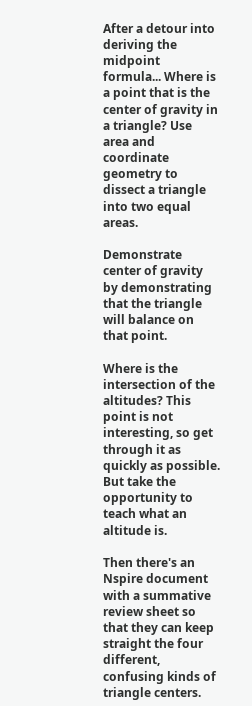After a detour into deriving the midpoint formula... Where is a point that is the center of gravity in a triangle? Use area and coordinate geometry to dissect a triangle into two equal areas.

Demonstrate center of gravity by demonstrating that the triangle will balance on that point.

Where is the intersection of the altitudes? This point is not interesting, so get through it as quickly as possible. But take the opportunity to teach what an altitude is.

Then there's an Nspire document with a summative review sheet so that they can keep straight the four different, confusing kinds of triangle centers.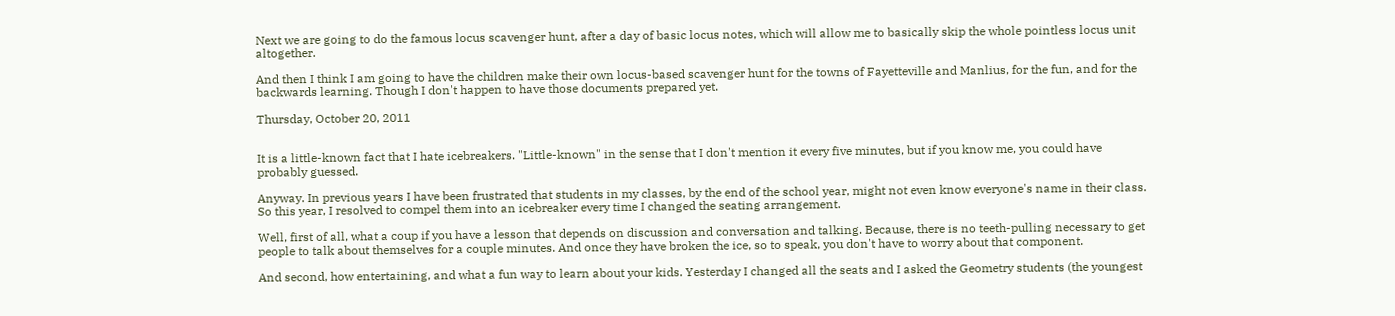Next we are going to do the famous locus scavenger hunt, after a day of basic locus notes, which will allow me to basically skip the whole pointless locus unit altogether.

And then I think I am going to have the children make their own locus-based scavenger hunt for the towns of Fayetteville and Manlius, for the fun, and for the backwards learning. Though I don't happen to have those documents prepared yet.

Thursday, October 20, 2011


It is a little-known fact that I hate icebreakers. "Little-known" in the sense that I don't mention it every five minutes, but if you know me, you could have probably guessed.

Anyway. In previous years I have been frustrated that students in my classes, by the end of the school year, might not even know everyone's name in their class. So this year, I resolved to compel them into an icebreaker every time I changed the seating arrangement.

Well, first of all, what a coup if you have a lesson that depends on discussion and conversation and talking. Because, there is no teeth-pulling necessary to get people to talk about themselves for a couple minutes. And once they have broken the ice, so to speak, you don't have to worry about that component.

And second, how entertaining, and what a fun way to learn about your kids. Yesterday I changed all the seats and I asked the Geometry students (the youngest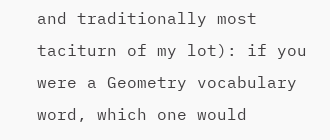and traditionally most taciturn of my lot): if you were a Geometry vocabulary word, which one would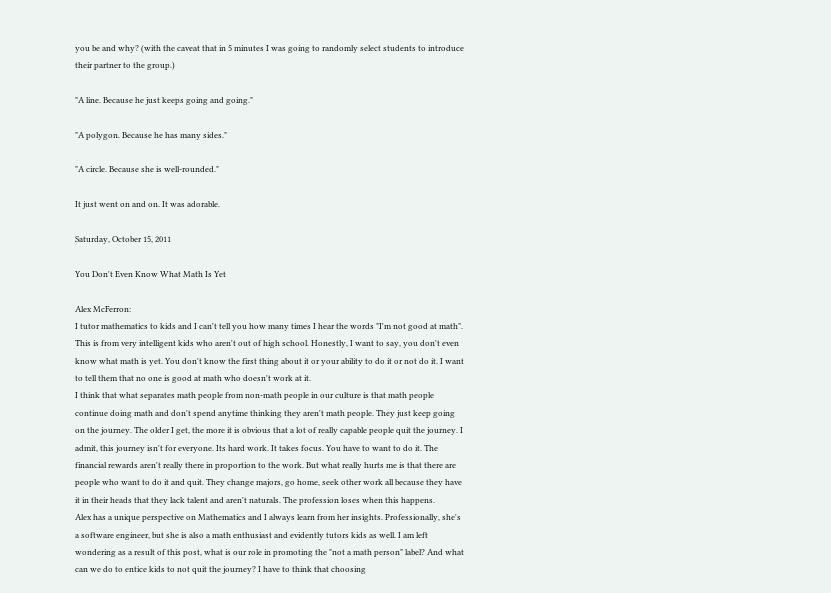you be and why? (with the caveat that in 5 minutes I was going to randomly select students to introduce their partner to the group.)

"A line. Because he just keeps going and going."

"A polygon. Because he has many sides."

"A circle. Because she is well-rounded."

It just went on and on. It was adorable.

Saturday, October 15, 2011

You Don't Even Know What Math Is Yet

Alex McFerron:
I tutor mathematics to kids and I can't tell you how many times I hear the words "I'm not good at math". This is from very intelligent kids who aren't out of high school. Honestly, I want to say, you don't even know what math is yet. You don't know the first thing about it or your ability to do it or not do it. I want to tell them that no one is good at math who doesn't work at it.
I think that what separates math people from non-math people in our culture is that math people continue doing math and don't spend anytime thinking they aren't math people. They just keep going on the journey. The older I get, the more it is obvious that a lot of really capable people quit the journey. I admit, this journey isn't for everyone. Its hard work. It takes focus. You have to want to do it. The financial rewards aren't really there in proportion to the work. But what really hurts me is that there are people who want to do it and quit. They change majors, go home, seek other work all because they have it in their heads that they lack talent and aren't naturals. The profession loses when this happens.
Alex has a unique perspective on Mathematics and I always learn from her insights. Professionally, she's a software engineer, but she is also a math enthusiast and evidently tutors kids as well. I am left wondering as a result of this post, what is our role in promoting the "not a math person" label? And what can we do to entice kids to not quit the journey? I have to think that choosing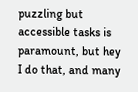puzzling but accessible tasks is paramount, but hey I do that, and many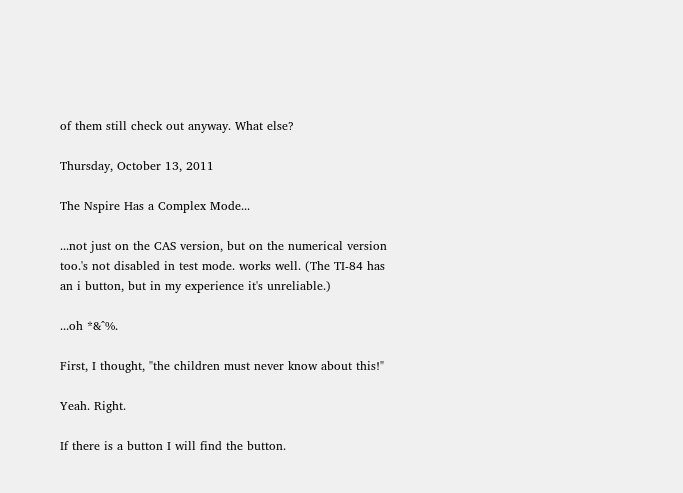of them still check out anyway. What else?

Thursday, October 13, 2011

The Nspire Has a Complex Mode...

...not just on the CAS version, but on the numerical version too.'s not disabled in test mode. works well. (The TI-84 has an i button, but in my experience it's unreliable.)

...oh *&^%.

First, I thought, "the children must never know about this!"

Yeah. Right.

If there is a button I will find the button.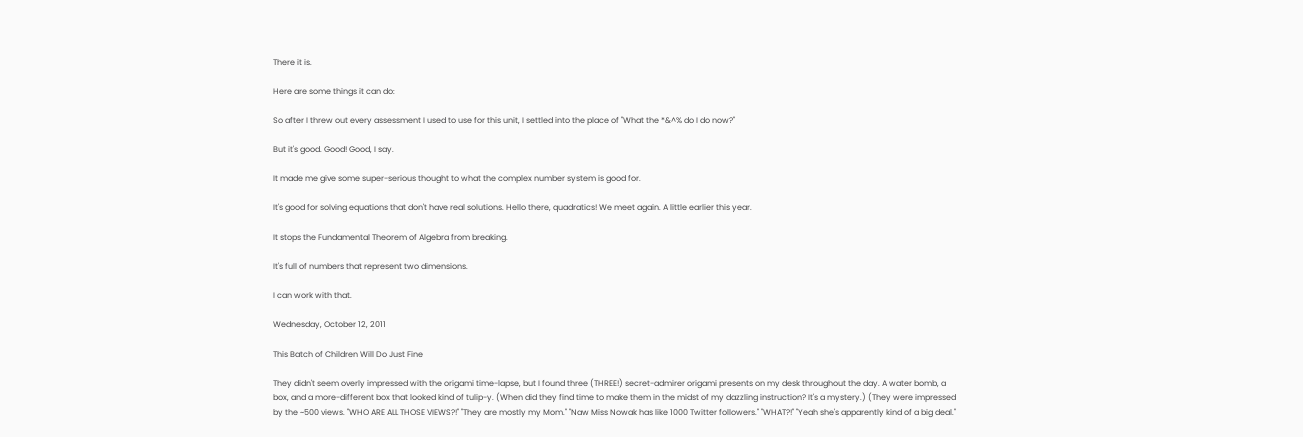There it is.

Here are some things it can do:

So after I threw out every assessment I used to use for this unit, I settled into the place of "What the *&^% do I do now?"

But it's good. Good! Good, I say.

It made me give some super-serious thought to what the complex number system is good for.

It's good for solving equations that don't have real solutions. Hello there, quadratics! We meet again. A little earlier this year.

It stops the Fundamental Theorem of Algebra from breaking.

It's full of numbers that represent two dimensions.

I can work with that.

Wednesday, October 12, 2011

This Batch of Children Will Do Just Fine

They didn't seem overly impressed with the origami time-lapse, but I found three (THREE!) secret-admirer origami presents on my desk throughout the day. A water bomb, a box, and a more-different box that looked kind of tulip-y. (When did they find time to make them in the midst of my dazzling instruction? It's a mystery.) (They were impressed by the ~500 views. "WHO ARE ALL THOSE VIEWS?!" "They are mostly my Mom." "Naw Miss Nowak has like 1000 Twitter followers." "WHAT?!" "Yeah she's apparently kind of a big deal."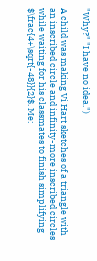"Why?" "I have no idea.")

A child was making Vi Hart sketches of a triangle with an inscribed circle and infinity-more inscribed circles while waiting for his classmates to finish simplifying $\frac{4+\sqrt{-48}}{2}$. Me: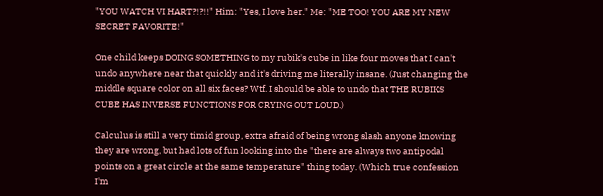"YOU WATCH VI HART?!?!!" Him: "Yes, I love her." Me: "ME TOO! YOU ARE MY NEW SECRET FAVORITE!"

One child keeps DOING SOMETHING to my rubik's cube in like four moves that I can't undo anywhere near that quickly and it's driving me literally insane. (Just changing the middle square color on all six faces? Wtf. I should be able to undo that THE RUBIKS CUBE HAS INVERSE FUNCTIONS FOR CRYING OUT LOUD.)

Calculus is still a very timid group, extra afraid of being wrong slash anyone knowing they are wrong, but had lots of fun looking into the "there are always two antipodal points on a great circle at the same temperature" thing today. (Which true confession I'm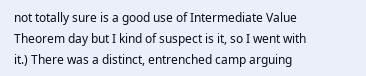not totally sure is a good use of Intermediate Value Theorem day but I kind of suspect is it, so I went with it.) There was a distinct, entrenched camp arguing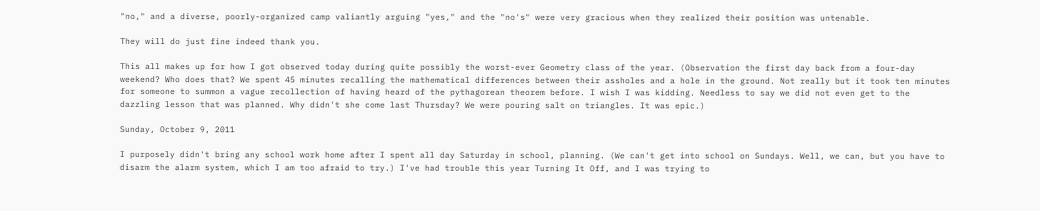"no," and a diverse, poorly-organized camp valiantly arguing "yes," and the "no's" were very gracious when they realized their position was untenable.

They will do just fine indeed thank you.

This all makes up for how I got observed today during quite possibly the worst-ever Geometry class of the year. (Observation the first day back from a four-day weekend? Who does that? We spent 45 minutes recalling the mathematical differences between their assholes and a hole in the ground. Not really but it took ten minutes for someone to summon a vague recollection of having heard of the pythagorean theorem before. I wish I was kidding. Needless to say we did not even get to the dazzling lesson that was planned. Why didn't she come last Thursday? We were pouring salt on triangles. It was epic.)

Sunday, October 9, 2011

I purposely didn't bring any school work home after I spent all day Saturday in school, planning. (We can't get into school on Sundays. Well, we can, but you have to disarm the alarm system, which I am too afraid to try.) I've had trouble this year Turning It Off, and I was trying to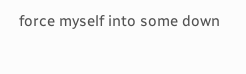force myself into some down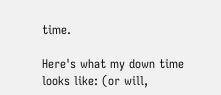time.

Here's what my down time looks like: (or will,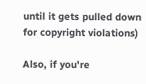until it gets pulled down for copyright violations)

Also, if you're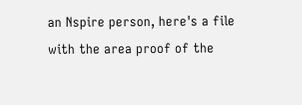an Nspire person, here's a file with the area proof of the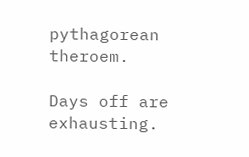pythagorean theroem.

Days off are exhausting.